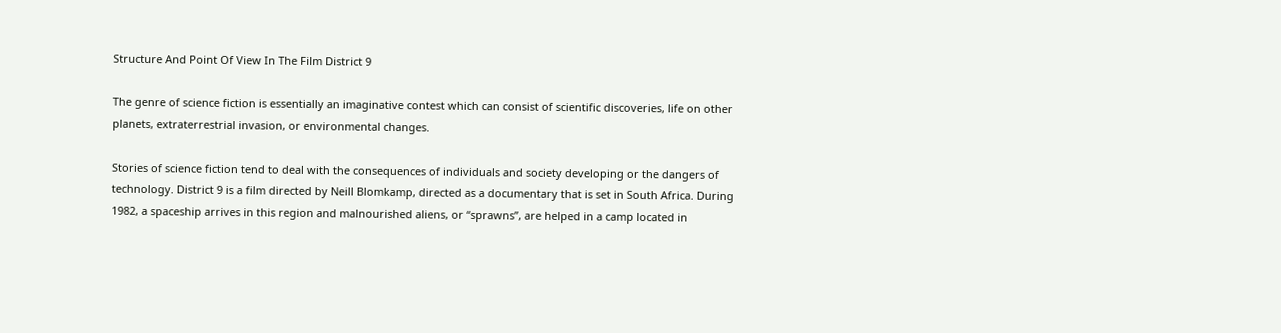Structure And Point Of View In The Film District 9

The genre of science fiction is essentially an imaginative contest which can consist of scientific discoveries, life on other planets, extraterrestrial invasion, or environmental changes.

Stories of science fiction tend to deal with the consequences of individuals and society developing or the dangers of technology. District 9 is a film directed by Neill Blomkamp, directed as a documentary that is set in South Africa. During 1982, a spaceship arrives in this region and malnourished aliens, or “sprawns”, are helped in a camp located in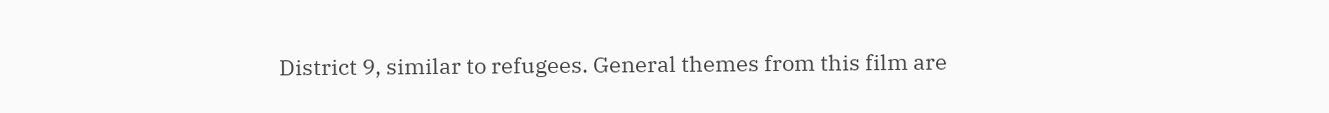District 9, similar to refugees. General themes from this film are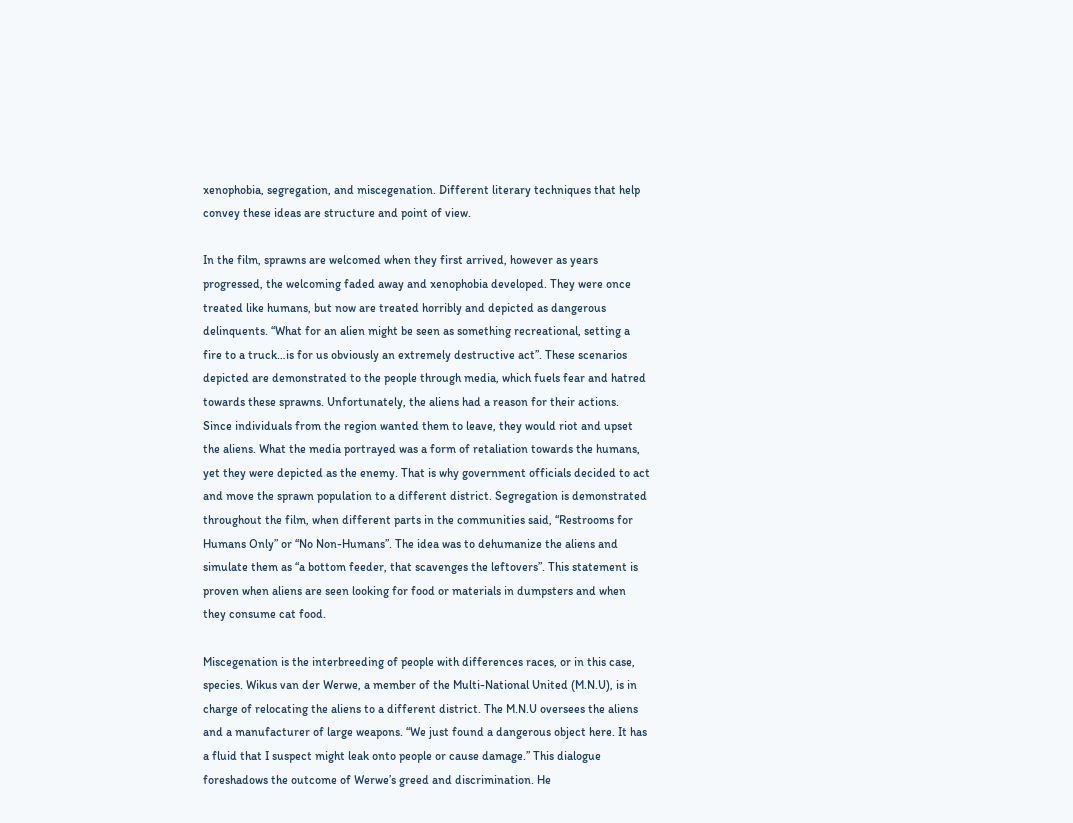xenophobia, segregation, and miscegenation. Different literary techniques that help convey these ideas are structure and point of view.

In the film, sprawns are welcomed when they first arrived, however as years progressed, the welcoming faded away and xenophobia developed. They were once treated like humans, but now are treated horribly and depicted as dangerous delinquents. “What for an alien might be seen as something recreational, setting a fire to a truck…is for us obviously an extremely destructive act”. These scenarios depicted are demonstrated to the people through media, which fuels fear and hatred towards these sprawns. Unfortunately, the aliens had a reason for their actions. Since individuals from the region wanted them to leave, they would riot and upset the aliens. What the media portrayed was a form of retaliation towards the humans, yet they were depicted as the enemy. That is why government officials decided to act and move the sprawn population to a different district. Segregation is demonstrated throughout the film, when different parts in the communities said, “Restrooms for Humans Only” or “No Non-Humans”. The idea was to dehumanize the aliens and simulate them as “a bottom feeder, that scavenges the leftovers”. This statement is proven when aliens are seen looking for food or materials in dumpsters and when they consume cat food.

Miscegenation is the interbreeding of people with differences races, or in this case, species. Wikus van der Werwe, a member of the Multi-National United (M.N.U), is in charge of relocating the aliens to a different district. The M.N.U oversees the aliens and a manufacturer of large weapons. “We just found a dangerous object here. It has a fluid that I suspect might leak onto people or cause damage.” This dialogue foreshadows the outcome of Werwe’s greed and discrimination. He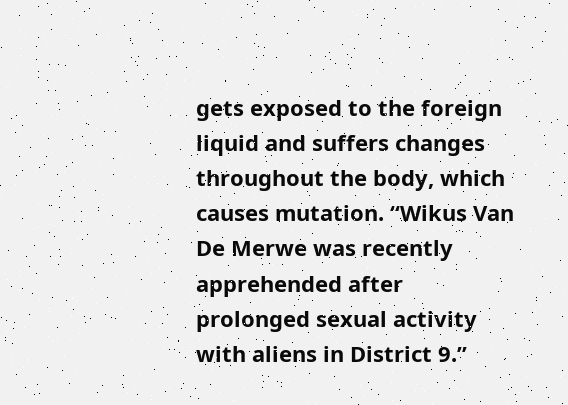gets exposed to the foreign liquid and suffers changes throughout the body, which causes mutation. “Wikus Van De Merwe was recently apprehended after prolonged sexual activity with aliens in District 9.”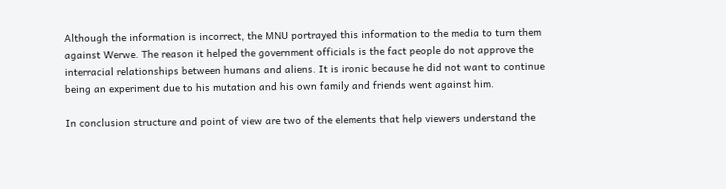Although the information is incorrect, the MNU portrayed this information to the media to turn them against Werwe. The reason it helped the government officials is the fact people do not approve the interracial relationships between humans and aliens. It is ironic because he did not want to continue being an experiment due to his mutation and his own family and friends went against him.

In conclusion structure and point of view are two of the elements that help viewers understand the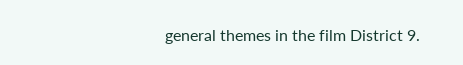general themes in the film District 9.